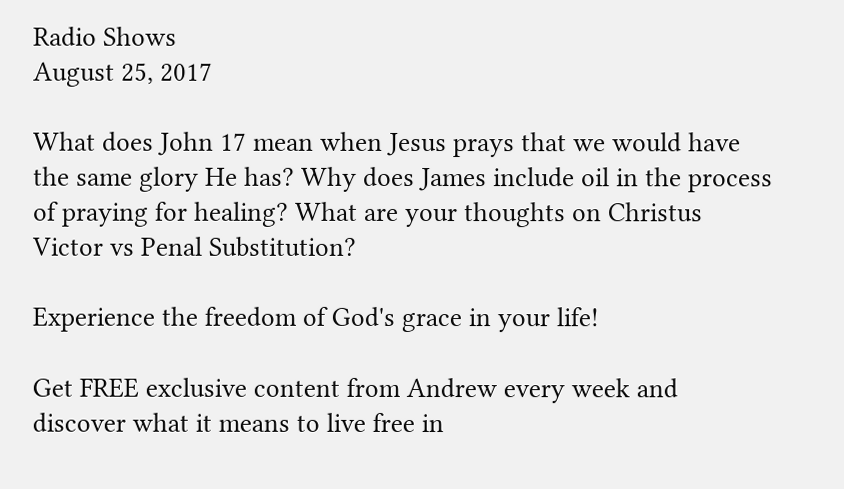Radio Shows
August 25, 2017

What does John 17 mean when Jesus prays that we would have the same glory He has? Why does James include oil in the process of praying for healing? What are your thoughts on Christus Victor vs Penal Substitution?

Experience the freedom of God's grace in your life!

Get FREE exclusive content from Andrew every week and discover what it means to live free in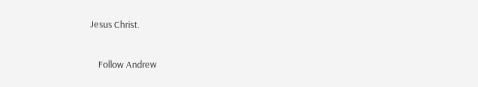Jesus Christ.

    Follow Andrew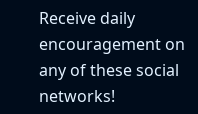Receive daily encouragement on any of these social networks!